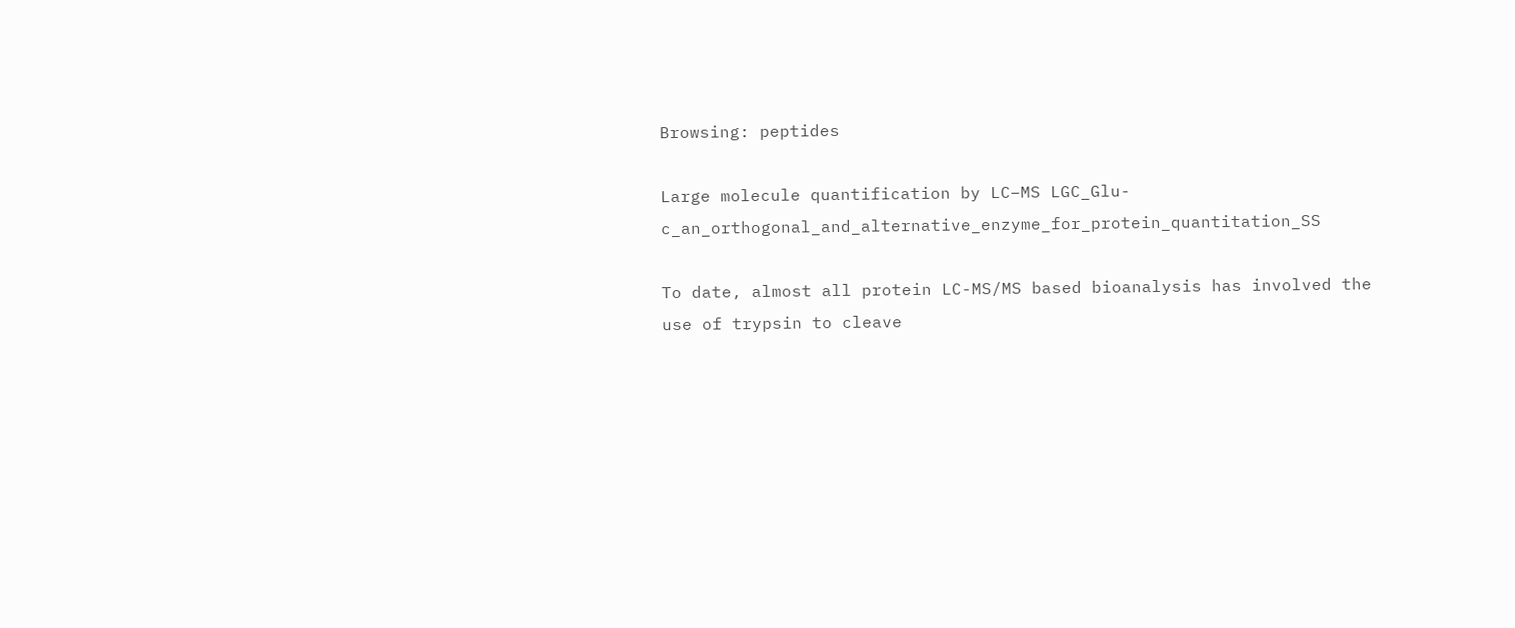Browsing: peptides

Large molecule quantification by LC–MS LGC_Glu-c_an_orthogonal_and_alternative_enzyme_for_protein_quantitation_SS

To date, almost all protein LC-MS/MS based bioanalysis has involved the use of trypsin to cleave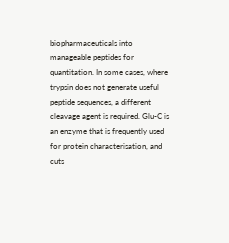biopharmaceuticals into manageable peptides for quantitation. In some cases, where trypsin does not generate useful peptide sequences, a different cleavage agent is required. Glu-C is an enzyme that is frequently used for protein characterisation, and cuts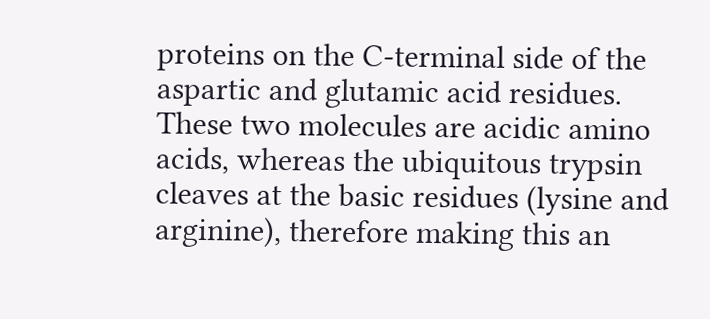proteins on the C-terminal side of the aspartic and glutamic acid residues. These two molecules are acidic amino acids, whereas the ubiquitous trypsin cleaves at the basic residues (lysine and arginine), therefore making this an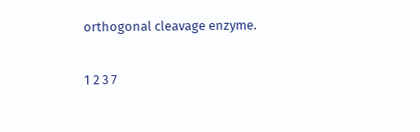orthogonal cleavage enzyme.

1 2 3 7